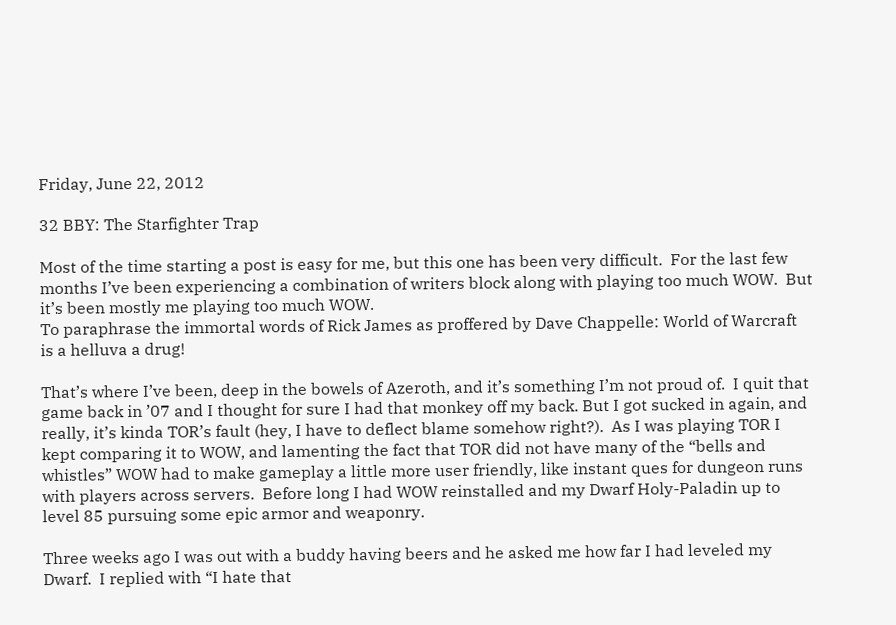Friday, June 22, 2012

32 BBY: The Starfighter Trap

Most of the time starting a post is easy for me, but this one has been very difficult.  For the last few months I’ve been experiencing a combination of writers block along with playing too much WOW.  But it’s been mostly me playing too much WOW.
To paraphrase the immortal words of Rick James as proffered by Dave Chappelle: World of Warcraft is a helluva a drug!

That’s where I’ve been, deep in the bowels of Azeroth, and it’s something I’m not proud of.  I quit that game back in ’07 and I thought for sure I had that monkey off my back. But I got sucked in again, and really, it’s kinda TOR’s fault (hey, I have to deflect blame somehow right?).  As I was playing TOR I kept comparing it to WOW, and lamenting the fact that TOR did not have many of the “bells and whistles” WOW had to make gameplay a little more user friendly, like instant ques for dungeon runs with players across servers.  Before long I had WOW reinstalled and my Dwarf Holy-Paladin up to level 85 pursuing some epic armor and weaponry.

Three weeks ago I was out with a buddy having beers and he asked me how far I had leveled my Dwarf.  I replied with “I hate that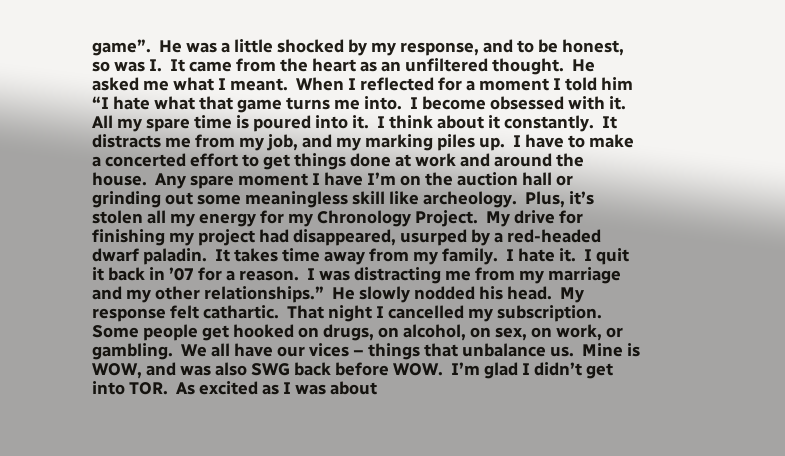game”.  He was a little shocked by my response, and to be honest, so was I.  It came from the heart as an unfiltered thought.  He asked me what I meant.  When I reflected for a moment I told him “I hate what that game turns me into.  I become obsessed with it.  All my spare time is poured into it.  I think about it constantly.  It distracts me from my job, and my marking piles up.  I have to make a concerted effort to get things done at work and around the house.  Any spare moment I have I’m on the auction hall or grinding out some meaningless skill like archeology.  Plus, it’s stolen all my energy for my Chronology Project.  My drive for finishing my project had disappeared, usurped by a red-headed dwarf paladin.  It takes time away from my family.  I hate it.  I quit it back in ’07 for a reason.  I was distracting me from my marriage and my other relationships.”  He slowly nodded his head.  My response felt cathartic.  That night I cancelled my subscription.
Some people get hooked on drugs, on alcohol, on sex, on work, or gambling.  We all have our vices – things that unbalance us.  Mine is WOW, and was also SWG back before WOW.  I’m glad I didn’t get into TOR.  As excited as I was about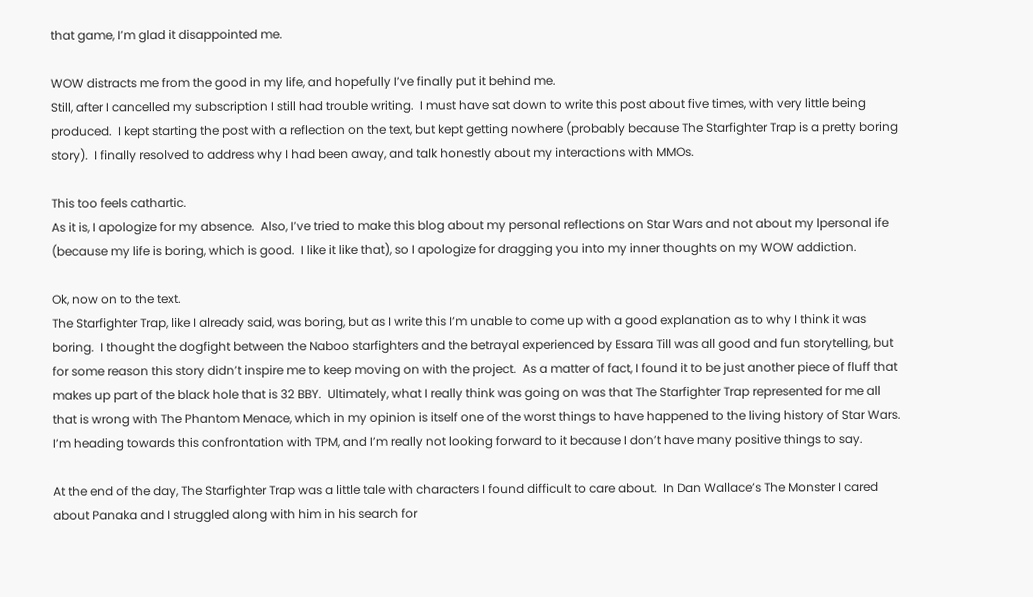that game, I’m glad it disappointed me.

WOW distracts me from the good in my life, and hopefully I’ve finally put it behind me.
Still, after I cancelled my subscription I still had trouble writing.  I must have sat down to write this post about five times, with very little being produced.  I kept starting the post with a reflection on the text, but kept getting nowhere (probably because The Starfighter Trap is a pretty boring story).  I finally resolved to address why I had been away, and talk honestly about my interactions with MMOs.

This too feels cathartic.
As it is, I apologize for my absence.  Also, I’ve tried to make this blog about my personal reflections on Star Wars and not about my lpersonal ife (because my life is boring, which is good.  I like it like that), so I apologize for dragging you into my inner thoughts on my WOW addiction.

Ok, now on to the text.
The Starfighter Trap, like I already said, was boring, but as I write this I’m unable to come up with a good explanation as to why I think it was boring.  I thought the dogfight between the Naboo starfighters and the betrayal experienced by Essara Till was all good and fun storytelling, but for some reason this story didn’t inspire me to keep moving on with the project.  As a matter of fact, I found it to be just another piece of fluff that makes up part of the black hole that is 32 BBY.  Ultimately, what I really think was going on was that The Starfighter Trap represented for me all that is wrong with The Phantom Menace, which in my opinion is itself one of the worst things to have happened to the living history of Star Wars.  I’m heading towards this confrontation with TPM, and I’m really not looking forward to it because I don’t have many positive things to say.

At the end of the day, The Starfighter Trap was a little tale with characters I found difficult to care about.  In Dan Wallace’s The Monster I cared about Panaka and I struggled along with him in his search for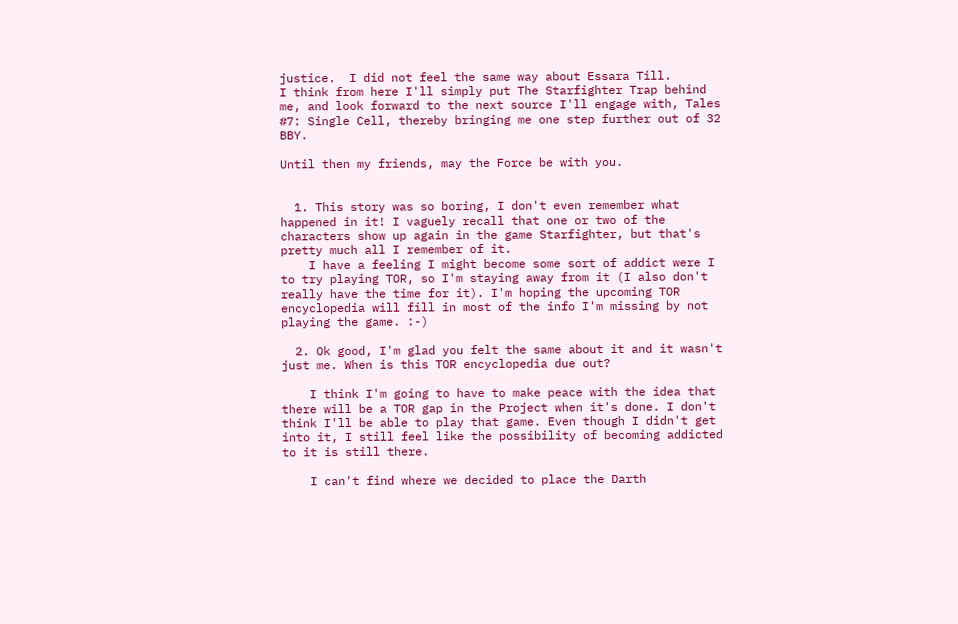justice.  I did not feel the same way about Essara Till.
I think from here I'll simply put The Starfighter Trap behind me, and look forward to the next source I'll engage with, Tales #7: Single Cell, thereby bringing me one step further out of 32 BBY.

Until then my friends, may the Force be with you.


  1. This story was so boring, I don't even remember what happened in it! I vaguely recall that one or two of the characters show up again in the game Starfighter, but that's pretty much all I remember of it.
    I have a feeling I might become some sort of addict were I to try playing TOR, so I'm staying away from it (I also don't really have the time for it). I'm hoping the upcoming TOR encyclopedia will fill in most of the info I'm missing by not playing the game. :-)

  2. Ok good, I'm glad you felt the same about it and it wasn't just me. When is this TOR encyclopedia due out?

    I think I'm going to have to make peace with the idea that there will be a TOR gap in the Project when it's done. I don't think I'll be able to play that game. Even though I didn't get into it, I still feel like the possibility of becoming addicted to it is still there.

    I can't find where we decided to place the Darth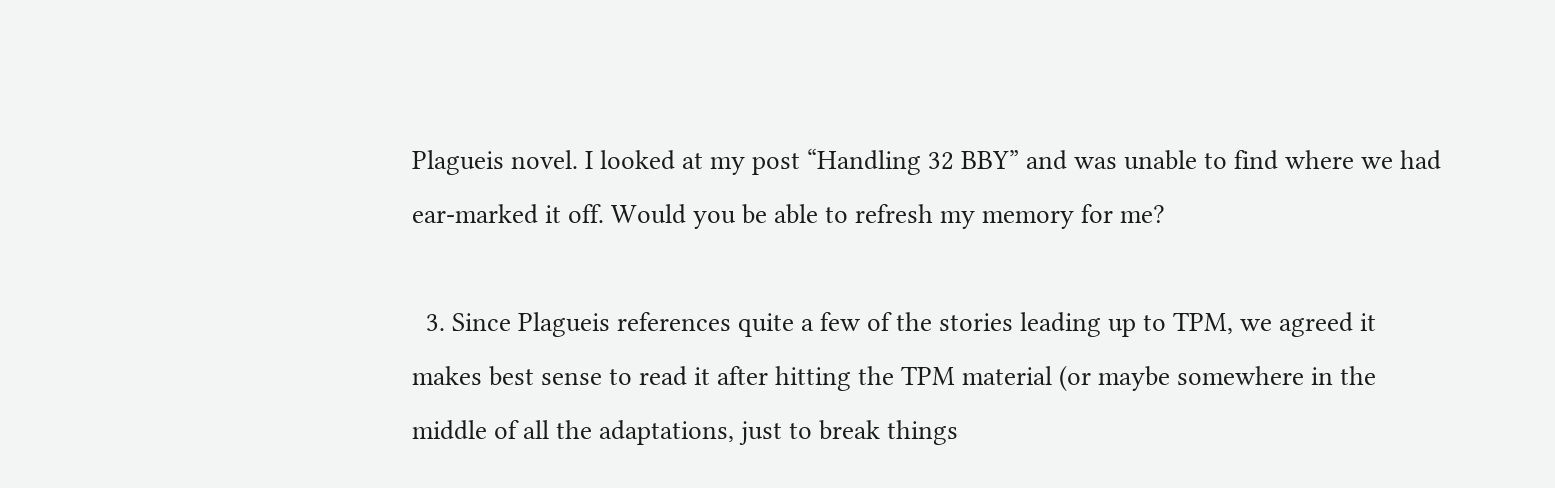Plagueis novel. I looked at my post “Handling 32 BBY” and was unable to find where we had ear-marked it off. Would you be able to refresh my memory for me?

  3. Since Plagueis references quite a few of the stories leading up to TPM, we agreed it makes best sense to read it after hitting the TPM material (or maybe somewhere in the middle of all the adaptations, just to break things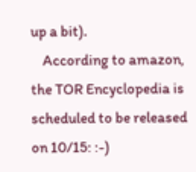up a bit).
    According to amazon, the TOR Encyclopedia is scheduled to be released on 10/15: :-)